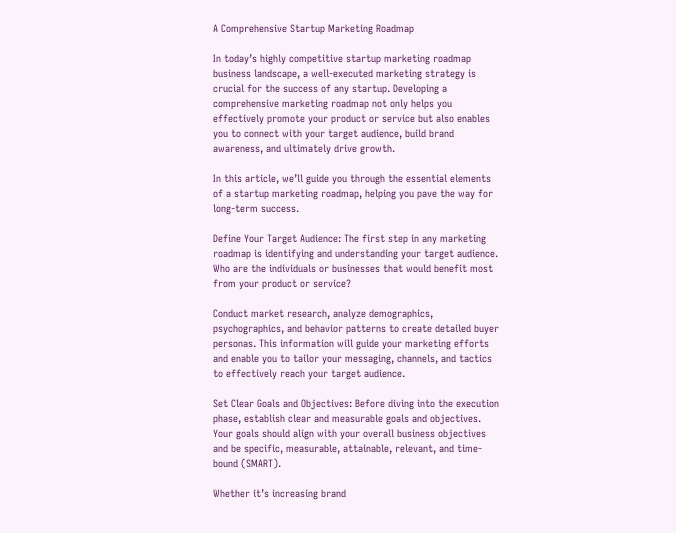A Comprehensive Startup Marketing Roadmap

In today’s highly competitive startup marketing roadmap business landscape, a well-executed marketing strategy is crucial for the success of any startup. Developing a comprehensive marketing roadmap not only helps you effectively promote your product or service but also enables you to connect with your target audience, build brand awareness, and ultimately drive growth.

In this article, we’ll guide you through the essential elements of a startup marketing roadmap, helping you pave the way for long-term success.

Define Your Target Audience: The first step in any marketing roadmap is identifying and understanding your target audience. Who are the individuals or businesses that would benefit most from your product or service?

Conduct market research, analyze demographics, psychographics, and behavior patterns to create detailed buyer personas. This information will guide your marketing efforts and enable you to tailor your messaging, channels, and tactics to effectively reach your target audience.

Set Clear Goals and Objectives: Before diving into the execution phase, establish clear and measurable goals and objectives. Your goals should align with your overall business objectives and be specific, measurable, attainable, relevant, and time-bound (SMART).

Whether it’s increasing brand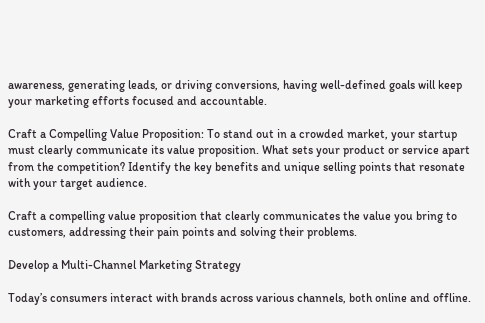awareness, generating leads, or driving conversions, having well-defined goals will keep your marketing efforts focused and accountable.

Craft a Compelling Value Proposition: To stand out in a crowded market, your startup must clearly communicate its value proposition. What sets your product or service apart from the competition? Identify the key benefits and unique selling points that resonate with your target audience.

Craft a compelling value proposition that clearly communicates the value you bring to customers, addressing their pain points and solving their problems.

Develop a Multi-Channel Marketing Strategy

Today’s consumers interact with brands across various channels, both online and offline.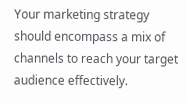Your marketing strategy should encompass a mix of channels to reach your target audience effectively.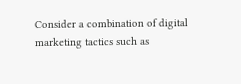Consider a combination of digital marketing tactics such as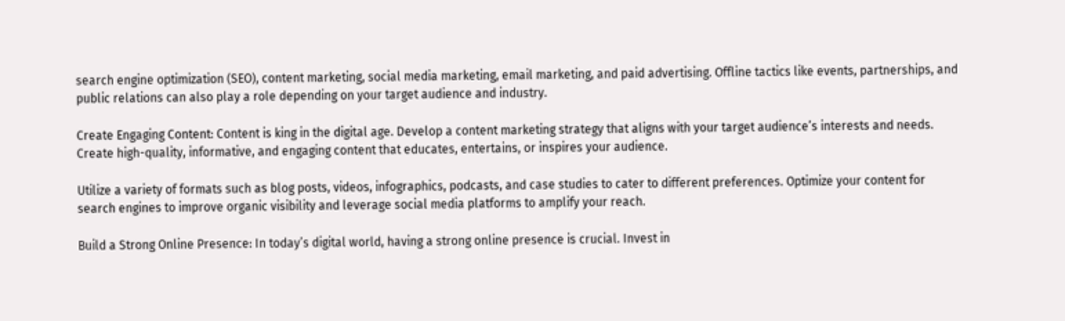search engine optimization (SEO), content marketing, social media marketing, email marketing, and paid advertising. Offline tactics like events, partnerships, and public relations can also play a role depending on your target audience and industry.

Create Engaging Content: Content is king in the digital age. Develop a content marketing strategy that aligns with your target audience’s interests and needs. Create high-quality, informative, and engaging content that educates, entertains, or inspires your audience.

Utilize a variety of formats such as blog posts, videos, infographics, podcasts, and case studies to cater to different preferences. Optimize your content for search engines to improve organic visibility and leverage social media platforms to amplify your reach.

Build a Strong Online Presence: In today’s digital world, having a strong online presence is crucial. Invest in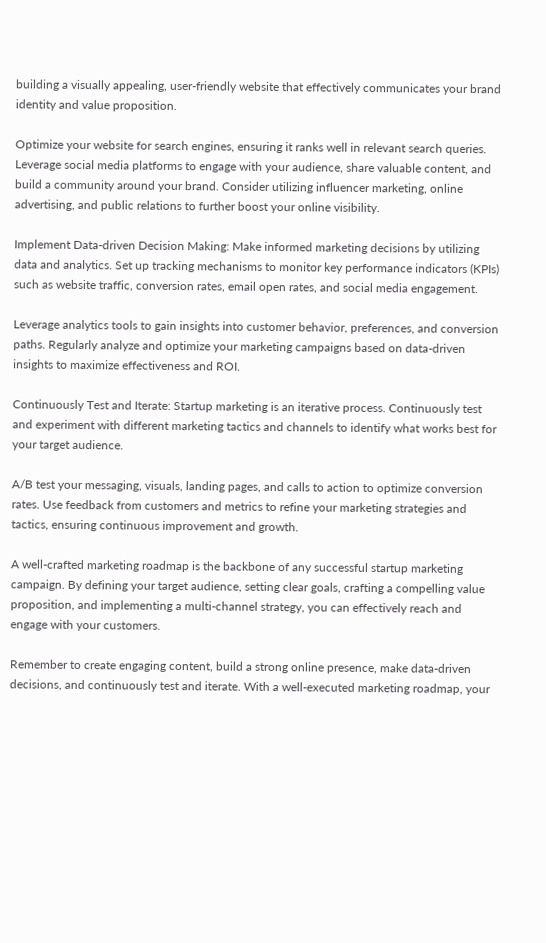building a visually appealing, user-friendly website that effectively communicates your brand identity and value proposition.

Optimize your website for search engines, ensuring it ranks well in relevant search queries. Leverage social media platforms to engage with your audience, share valuable content, and build a community around your brand. Consider utilizing influencer marketing, online advertising, and public relations to further boost your online visibility.

Implement Data-driven Decision Making: Make informed marketing decisions by utilizing data and analytics. Set up tracking mechanisms to monitor key performance indicators (KPIs) such as website traffic, conversion rates, email open rates, and social media engagement.

Leverage analytics tools to gain insights into customer behavior, preferences, and conversion paths. Regularly analyze and optimize your marketing campaigns based on data-driven insights to maximize effectiveness and ROI.

Continuously Test and Iterate: Startup marketing is an iterative process. Continuously test and experiment with different marketing tactics and channels to identify what works best for your target audience.

A/B test your messaging, visuals, landing pages, and calls to action to optimize conversion rates. Use feedback from customers and metrics to refine your marketing strategies and tactics, ensuring continuous improvement and growth.

A well-crafted marketing roadmap is the backbone of any successful startup marketing campaign. By defining your target audience, setting clear goals, crafting a compelling value proposition, and implementing a multi-channel strategy, you can effectively reach and engage with your customers.

Remember to create engaging content, build a strong online presence, make data-driven decisions, and continuously test and iterate. With a well-executed marketing roadmap, your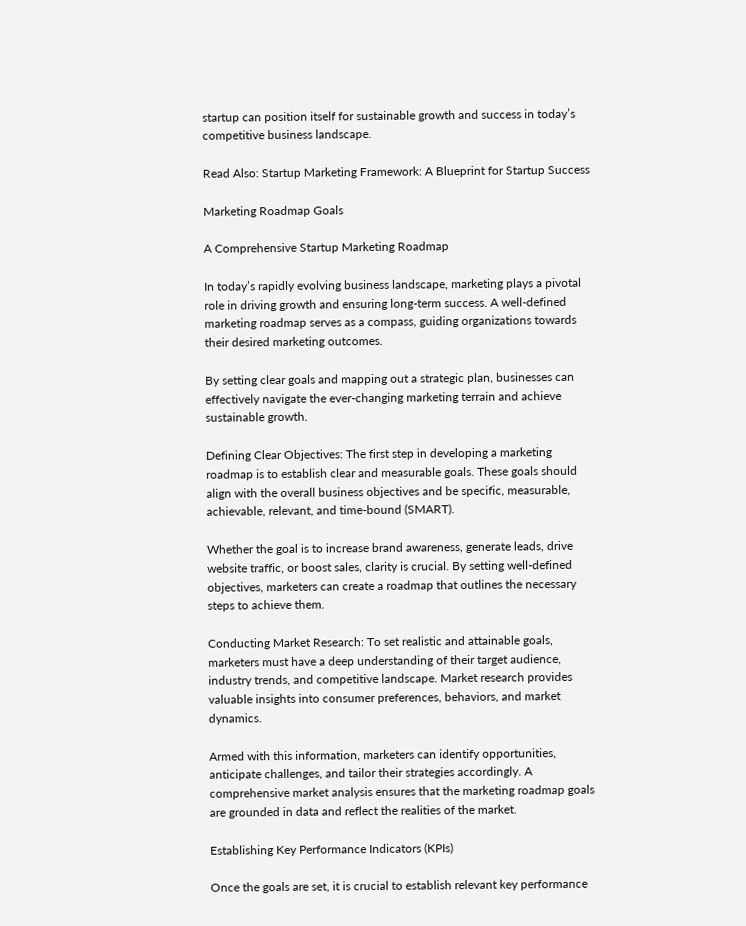startup can position itself for sustainable growth and success in today’s competitive business landscape.

Read Also: Startup Marketing Framework: A Blueprint for Startup Success

Marketing Roadmap Goals

A Comprehensive Startup Marketing Roadmap

In today’s rapidly evolving business landscape, marketing plays a pivotal role in driving growth and ensuring long-term success. A well-defined marketing roadmap serves as a compass, guiding organizations towards their desired marketing outcomes.

By setting clear goals and mapping out a strategic plan, businesses can effectively navigate the ever-changing marketing terrain and achieve sustainable growth.

Defining Clear Objectives: The first step in developing a marketing roadmap is to establish clear and measurable goals. These goals should align with the overall business objectives and be specific, measurable, achievable, relevant, and time-bound (SMART).

Whether the goal is to increase brand awareness, generate leads, drive website traffic, or boost sales, clarity is crucial. By setting well-defined objectives, marketers can create a roadmap that outlines the necessary steps to achieve them.

Conducting Market Research: To set realistic and attainable goals, marketers must have a deep understanding of their target audience, industry trends, and competitive landscape. Market research provides valuable insights into consumer preferences, behaviors, and market dynamics.

Armed with this information, marketers can identify opportunities, anticipate challenges, and tailor their strategies accordingly. A comprehensive market analysis ensures that the marketing roadmap goals are grounded in data and reflect the realities of the market.

Establishing Key Performance Indicators (KPIs)

Once the goals are set, it is crucial to establish relevant key performance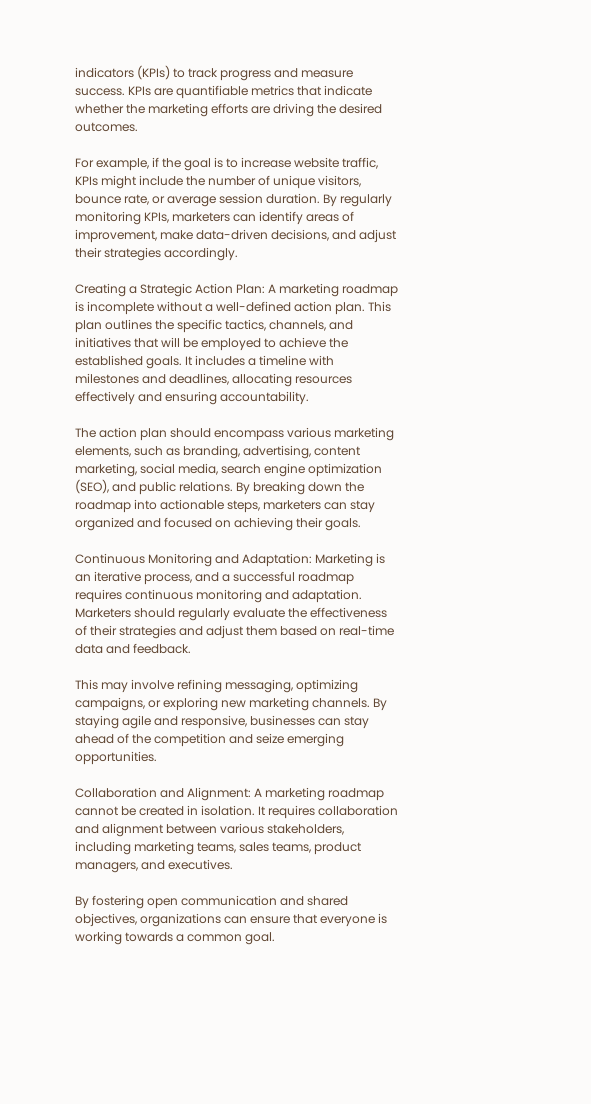indicators (KPIs) to track progress and measure success. KPIs are quantifiable metrics that indicate whether the marketing efforts are driving the desired outcomes.

For example, if the goal is to increase website traffic, KPIs might include the number of unique visitors, bounce rate, or average session duration. By regularly monitoring KPIs, marketers can identify areas of improvement, make data-driven decisions, and adjust their strategies accordingly.

Creating a Strategic Action Plan: A marketing roadmap is incomplete without a well-defined action plan. This plan outlines the specific tactics, channels, and initiatives that will be employed to achieve the established goals. It includes a timeline with milestones and deadlines, allocating resources effectively and ensuring accountability.

The action plan should encompass various marketing elements, such as branding, advertising, content marketing, social media, search engine optimization (SEO), and public relations. By breaking down the roadmap into actionable steps, marketers can stay organized and focused on achieving their goals.

Continuous Monitoring and Adaptation: Marketing is an iterative process, and a successful roadmap requires continuous monitoring and adaptation. Marketers should regularly evaluate the effectiveness of their strategies and adjust them based on real-time data and feedback.

This may involve refining messaging, optimizing campaigns, or exploring new marketing channels. By staying agile and responsive, businesses can stay ahead of the competition and seize emerging opportunities.

Collaboration and Alignment: A marketing roadmap cannot be created in isolation. It requires collaboration and alignment between various stakeholders, including marketing teams, sales teams, product managers, and executives.

By fostering open communication and shared objectives, organizations can ensure that everyone is working towards a common goal.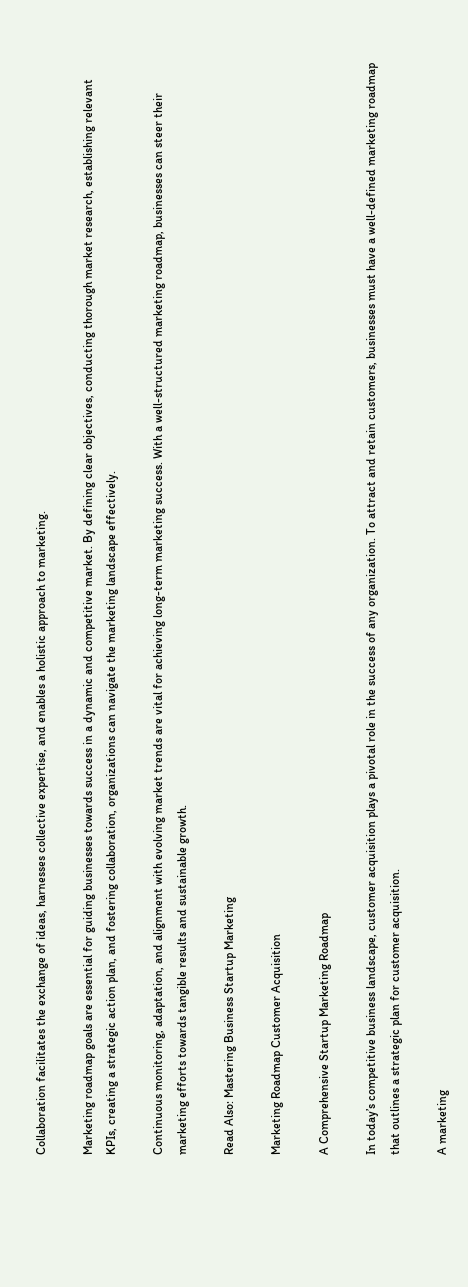Collaboration facilitates the exchange of ideas, harnesses collective expertise, and enables a holistic approach to marketing.

Marketing roadmap goals are essential for guiding businesses towards success in a dynamic and competitive market. By defining clear objectives, conducting thorough market research, establishing relevant KPIs, creating a strategic action plan, and fostering collaboration, organizations can navigate the marketing landscape effectively.

Continuous monitoring, adaptation, and alignment with evolving market trends are vital for achieving long-term marketing success. With a well-structured marketing roadmap, businesses can steer their marketing efforts towards tangible results and sustainable growth.

Read Also: Mastering Business Startup Marketing

Marketing Roadmap Customer Acquisition

A Comprehensive Startup Marketing Roadmap

In today’s competitive business landscape, customer acquisition plays a pivotal role in the success of any organization. To attract and retain customers, businesses must have a well-defined marketing roadmap that outlines a strategic plan for customer acquisition.

A marketing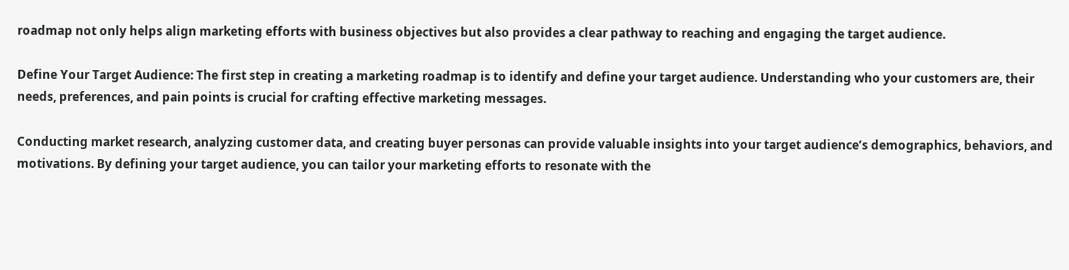roadmap not only helps align marketing efforts with business objectives but also provides a clear pathway to reaching and engaging the target audience.

Define Your Target Audience: The first step in creating a marketing roadmap is to identify and define your target audience. Understanding who your customers are, their needs, preferences, and pain points is crucial for crafting effective marketing messages.

Conducting market research, analyzing customer data, and creating buyer personas can provide valuable insights into your target audience’s demographics, behaviors, and motivations. By defining your target audience, you can tailor your marketing efforts to resonate with the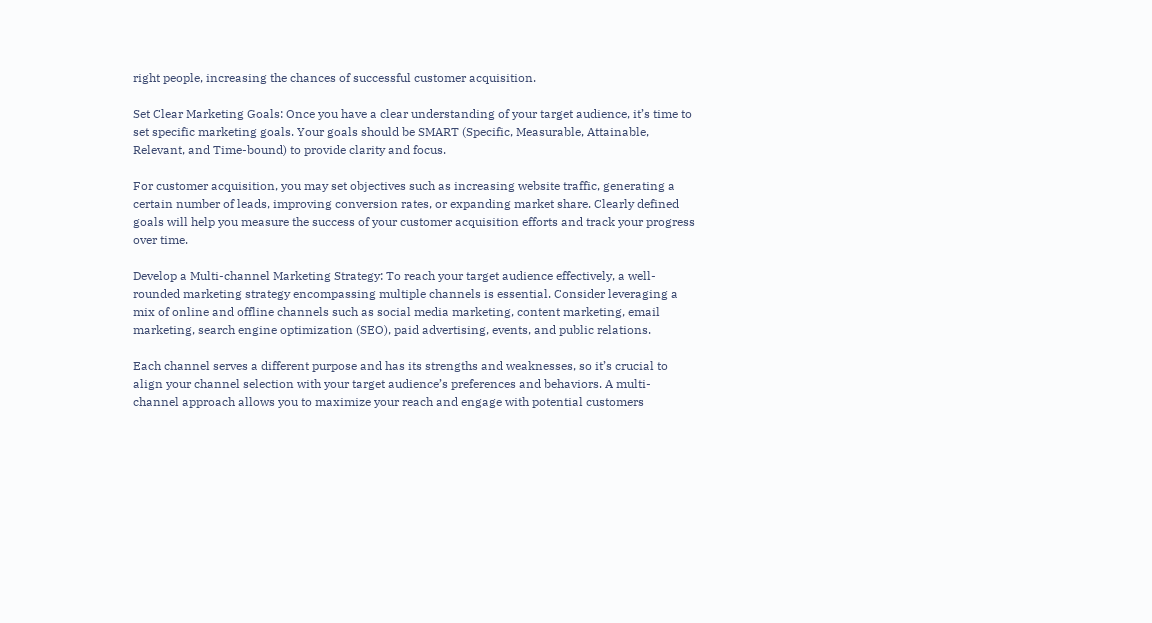right people, increasing the chances of successful customer acquisition.

Set Clear Marketing Goals: Once you have a clear understanding of your target audience, it’s time to set specific marketing goals. Your goals should be SMART (Specific, Measurable, Attainable, Relevant, and Time-bound) to provide clarity and focus.

For customer acquisition, you may set objectives such as increasing website traffic, generating a certain number of leads, improving conversion rates, or expanding market share. Clearly defined goals will help you measure the success of your customer acquisition efforts and track your progress over time.

Develop a Multi-channel Marketing Strategy: To reach your target audience effectively, a well-rounded marketing strategy encompassing multiple channels is essential. Consider leveraging a mix of online and offline channels such as social media marketing, content marketing, email marketing, search engine optimization (SEO), paid advertising, events, and public relations.

Each channel serves a different purpose and has its strengths and weaknesses, so it’s crucial to align your channel selection with your target audience’s preferences and behaviors. A multi-channel approach allows you to maximize your reach and engage with potential customers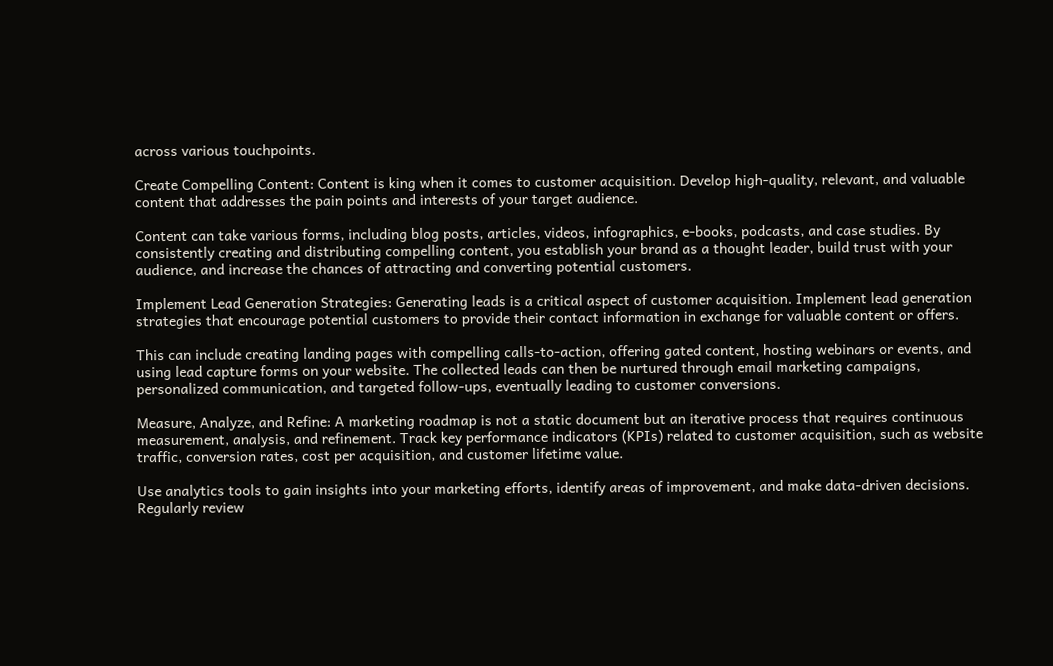across various touchpoints.

Create Compelling Content: Content is king when it comes to customer acquisition. Develop high-quality, relevant, and valuable content that addresses the pain points and interests of your target audience.

Content can take various forms, including blog posts, articles, videos, infographics, e-books, podcasts, and case studies. By consistently creating and distributing compelling content, you establish your brand as a thought leader, build trust with your audience, and increase the chances of attracting and converting potential customers.

Implement Lead Generation Strategies: Generating leads is a critical aspect of customer acquisition. Implement lead generation strategies that encourage potential customers to provide their contact information in exchange for valuable content or offers.

This can include creating landing pages with compelling calls-to-action, offering gated content, hosting webinars or events, and using lead capture forms on your website. The collected leads can then be nurtured through email marketing campaigns, personalized communication, and targeted follow-ups, eventually leading to customer conversions.

Measure, Analyze, and Refine: A marketing roadmap is not a static document but an iterative process that requires continuous measurement, analysis, and refinement. Track key performance indicators (KPIs) related to customer acquisition, such as website traffic, conversion rates, cost per acquisition, and customer lifetime value.

Use analytics tools to gain insights into your marketing efforts, identify areas of improvement, and make data-driven decisions. Regularly review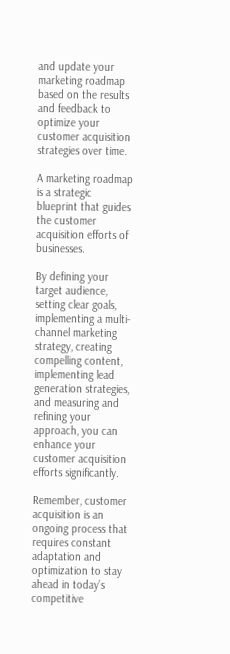and update your marketing roadmap based on the results and feedback to optimize your customer acquisition strategies over time.

A marketing roadmap is a strategic blueprint that guides the customer acquisition efforts of businesses.

By defining your target audience, setting clear goals, implementing a multi-channel marketing strategy, creating compelling content, implementing lead generation strategies, and measuring and refining your approach, you can enhance your customer acquisition efforts significantly.

Remember, customer acquisition is an ongoing process that requires constant adaptation and optimization to stay ahead in today’s competitive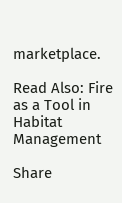marketplace.

Read Also: Fire as a Tool in Habitat Management

Share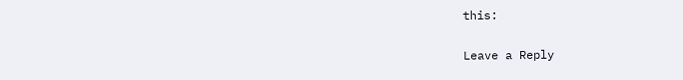this:

Leave a Reply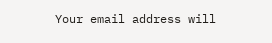Your email address will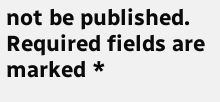not be published. Required fields are marked *